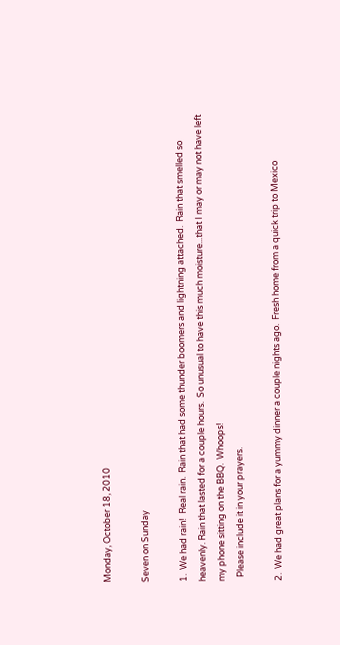Monday, October 18, 2010

Seven on Sunday

1.  We had rain!  Real rain.  Rain that had some thunder boomers and lightning attached.  Rain that smelled so heavenly. Rain that lasted for a couple hours.  So unusual to have this much moisture...that I may or may not have left my phone sitting on the BBQ.  Whoops!
  Please include it in your prayers.

2.  We had great plans for a yummy dinner a couple nights ago.  Fresh home from a quick trip to Mexico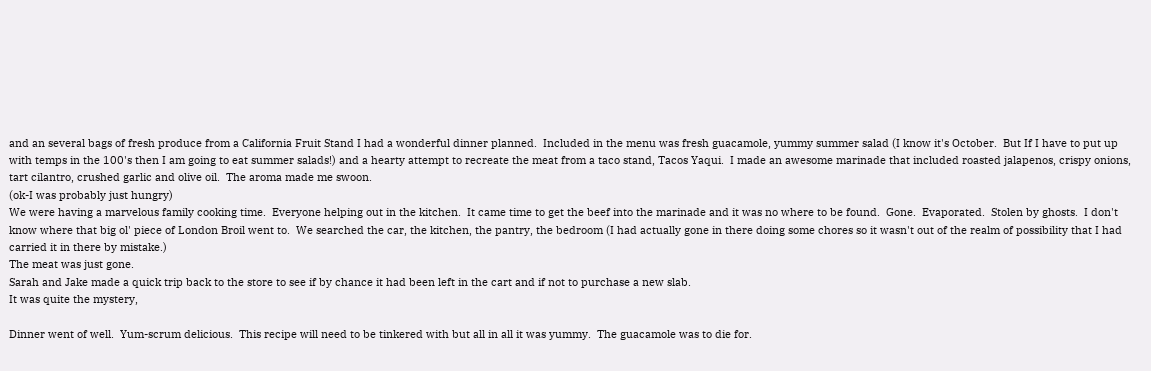and an several bags of fresh produce from a California Fruit Stand I had a wonderful dinner planned.  Included in the menu was fresh guacamole, yummy summer salad (I know it's October.  But If I have to put up with temps in the 100's then I am going to eat summer salads!) and a hearty attempt to recreate the meat from a taco stand, Tacos Yaqui.  I made an awesome marinade that included roasted jalapenos, crispy onions, tart cilantro, crushed garlic and olive oil.  The aroma made me swoon.
(ok-I was probably just hungry)
We were having a marvelous family cooking time.  Everyone helping out in the kitchen.  It came time to get the beef into the marinade and it was no where to be found.  Gone.  Evaporated.  Stolen by ghosts.  I don't know where that big ol' piece of London Broil went to.  We searched the car, the kitchen, the pantry, the bedroom (I had actually gone in there doing some chores so it wasn't out of the realm of possibility that I had carried it in there by mistake.)
The meat was just gone.
Sarah and Jake made a quick trip back to the store to see if by chance it had been left in the cart and if not to purchase a new slab.
It was quite the mystery,

Dinner went of well.  Yum-scrum delicious.  This recipe will need to be tinkered with but all in all it was yummy.  The guacamole was to die for.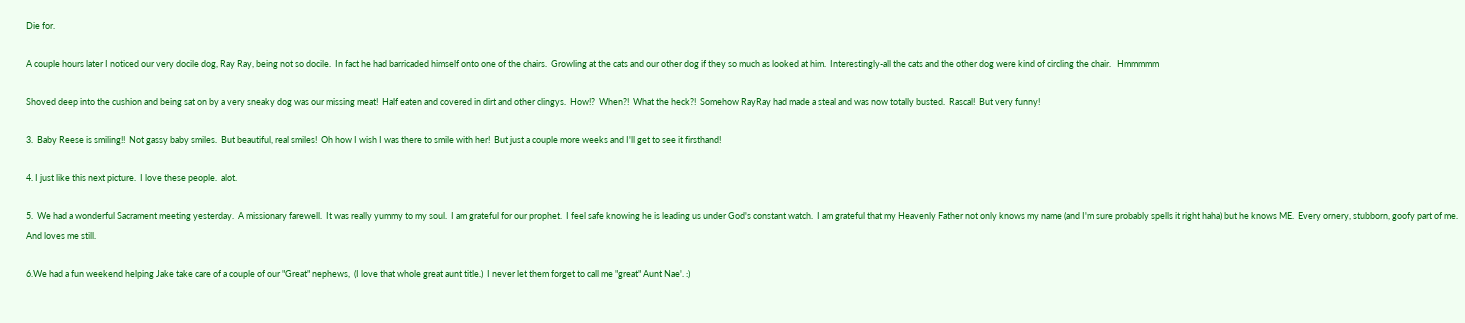Die for.

A couple hours later I noticed our very docile dog, Ray Ray, being not so docile.  In fact he had barricaded himself onto one of the chairs.  Growling at the cats and our other dog if they so much as looked at him.  Interestingly-all the cats and the other dog were kind of circling the chair.   Hmmmmm

Shoved deep into the cushion and being sat on by a very sneaky dog was our missing meat!  Half eaten and covered in dirt and other clingys.  How!?  When?!  What the heck?!  Somehow RayRay had made a steal and was now totally busted.  Rascal!  But very funny!

3.  Baby Reese is smiling!!  Not gassy baby smiles.  But beautiful, real smiles!  Oh how I wish I was there to smile with her!  But just a couple more weeks and I'll get to see it firsthand!

4. I just like this next picture.  I love these people.  alot.

5.  We had a wonderful Sacrament meeting yesterday.  A missionary farewell.  It was really yummy to my soul.  I am grateful for our prophet.  I feel safe knowing he is leading us under God's constant watch.  I am grateful that my Heavenly Father not only knows my name (and I'm sure probably spells it right haha) but he knows ME.  Every ornery, stubborn, goofy part of me.
And loves me still.

6.We had a fun weekend helping Jake take care of a couple of our "Great" nephews,  (I love that whole great aunt title.)  I never let them forget to call me "great" Aunt Nae'. :)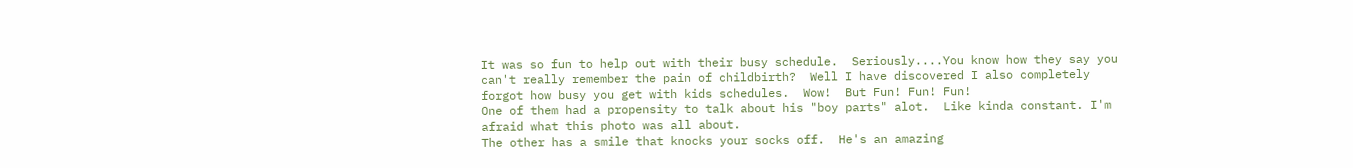It was so fun to help out with their busy schedule.  Seriously....You know how they say you can't really remember the pain of childbirth?  Well I have discovered I also completely forgot how busy you get with kids schedules.  Wow!  But Fun! Fun! Fun!
One of them had a propensity to talk about his "boy parts" alot.  Like kinda constant. I'm afraid what this photo was all about.
The other has a smile that knocks your socks off.  He's an amazing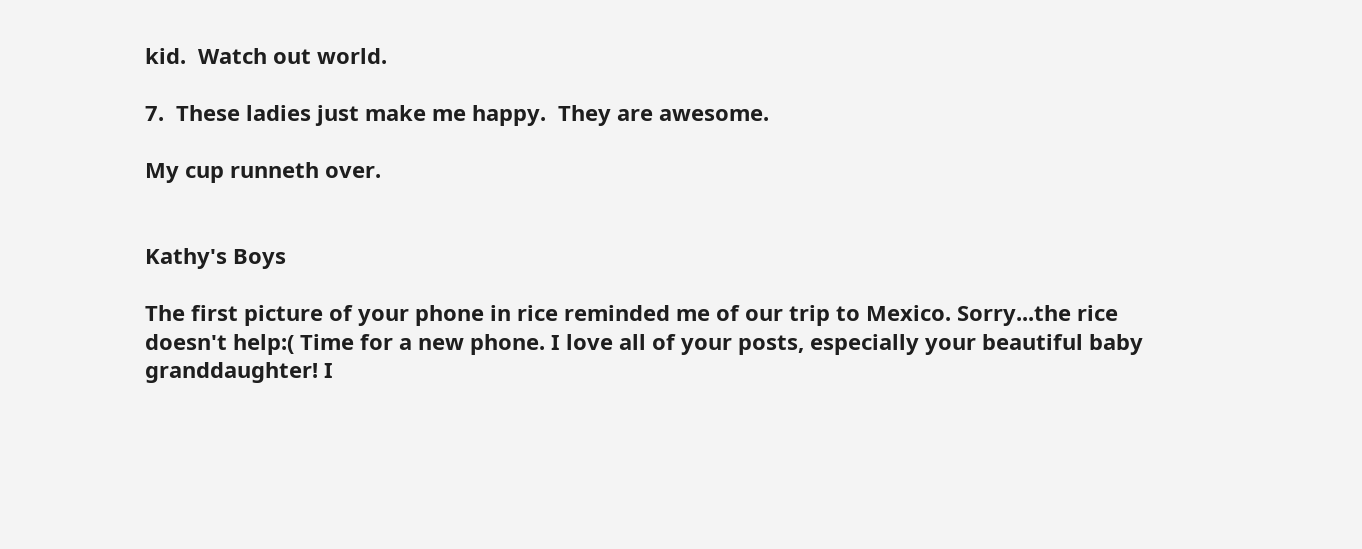kid.  Watch out world.

7.  These ladies just make me happy.  They are awesome.

My cup runneth over.


Kathy's Boys

The first picture of your phone in rice reminded me of our trip to Mexico. Sorry...the rice doesn't help:( Time for a new phone. I love all of your posts, especially your beautiful baby granddaughter! I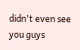didn't even see you guys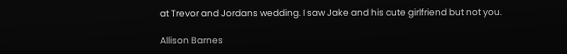at Trevor and Jordans wedding. I saw Jake and his cute girlfriend but not you.

Allison Barnes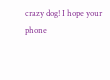crazy dog! I hope your phone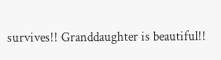survives!! Granddaughter is beautiful!!